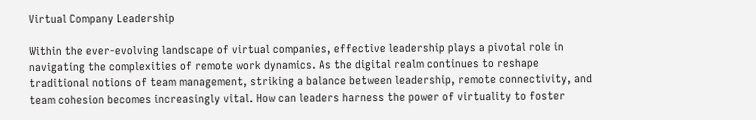Virtual Company Leadership

Within the ever-evolving landscape of virtual companies, effective leadership plays a pivotal role in navigating the complexities of remote work dynamics. As the digital realm continues to reshape traditional notions of team management, striking a balance between leadership, remote connectivity, and team cohesion becomes increasingly vital. How can leaders harness the power of virtuality to foster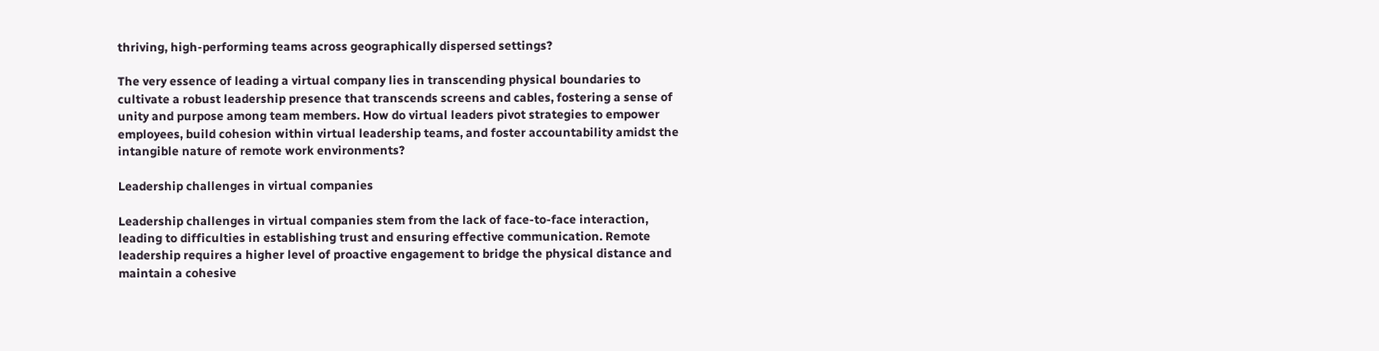thriving, high-performing teams across geographically dispersed settings?

The very essence of leading a virtual company lies in transcending physical boundaries to cultivate a robust leadership presence that transcends screens and cables, fostering a sense of unity and purpose among team members. How do virtual leaders pivot strategies to empower employees, build cohesion within virtual leadership teams, and foster accountability amidst the intangible nature of remote work environments?

Leadership challenges in virtual companies

Leadership challenges in virtual companies stem from the lack of face-to-face interaction, leading to difficulties in establishing trust and ensuring effective communication. Remote leadership requires a higher level of proactive engagement to bridge the physical distance and maintain a cohesive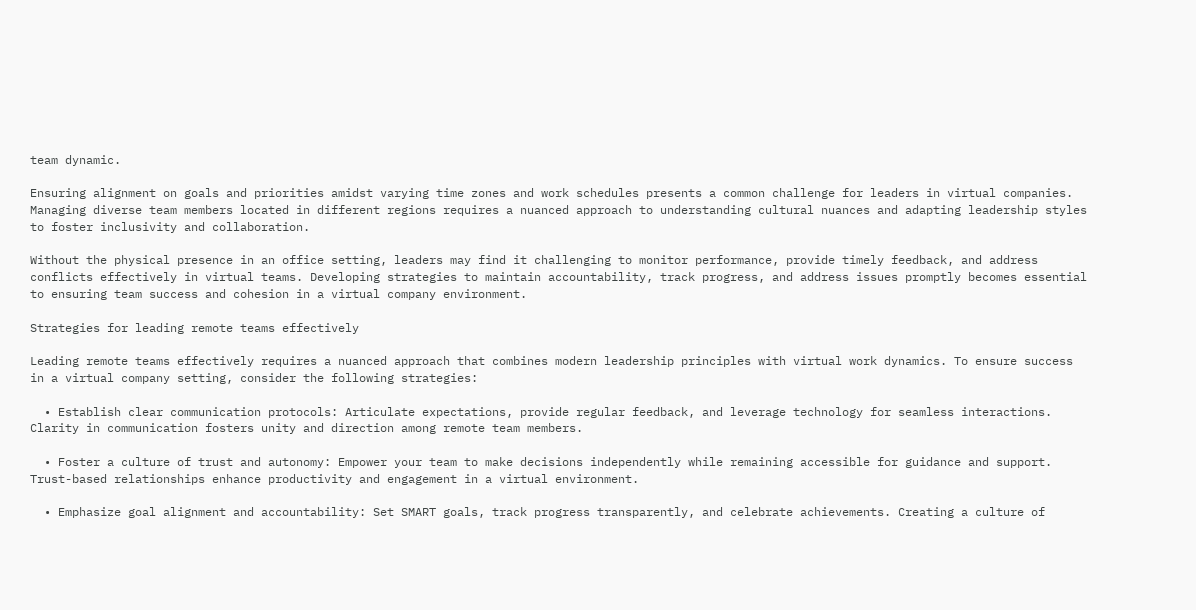team dynamic.

Ensuring alignment on goals and priorities amidst varying time zones and work schedules presents a common challenge for leaders in virtual companies. Managing diverse team members located in different regions requires a nuanced approach to understanding cultural nuances and adapting leadership styles to foster inclusivity and collaboration.

Without the physical presence in an office setting, leaders may find it challenging to monitor performance, provide timely feedback, and address conflicts effectively in virtual teams. Developing strategies to maintain accountability, track progress, and address issues promptly becomes essential to ensuring team success and cohesion in a virtual company environment.

Strategies for leading remote teams effectively

Leading remote teams effectively requires a nuanced approach that combines modern leadership principles with virtual work dynamics. To ensure success in a virtual company setting, consider the following strategies:

  • Establish clear communication protocols: Articulate expectations, provide regular feedback, and leverage technology for seamless interactions. Clarity in communication fosters unity and direction among remote team members.

  • Foster a culture of trust and autonomy: Empower your team to make decisions independently while remaining accessible for guidance and support. Trust-based relationships enhance productivity and engagement in a virtual environment.

  • Emphasize goal alignment and accountability: Set SMART goals, track progress transparently, and celebrate achievements. Creating a culture of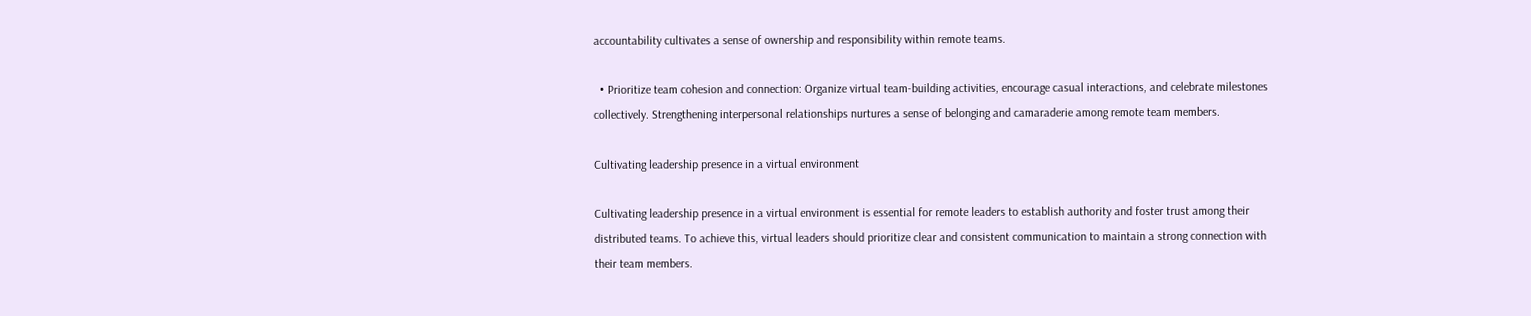accountability cultivates a sense of ownership and responsibility within remote teams.

  • Prioritize team cohesion and connection: Organize virtual team-building activities, encourage casual interactions, and celebrate milestones collectively. Strengthening interpersonal relationships nurtures a sense of belonging and camaraderie among remote team members.

Cultivating leadership presence in a virtual environment

Cultivating leadership presence in a virtual environment is essential for remote leaders to establish authority and foster trust among their distributed teams. To achieve this, virtual leaders should prioritize clear and consistent communication to maintain a strong connection with their team members.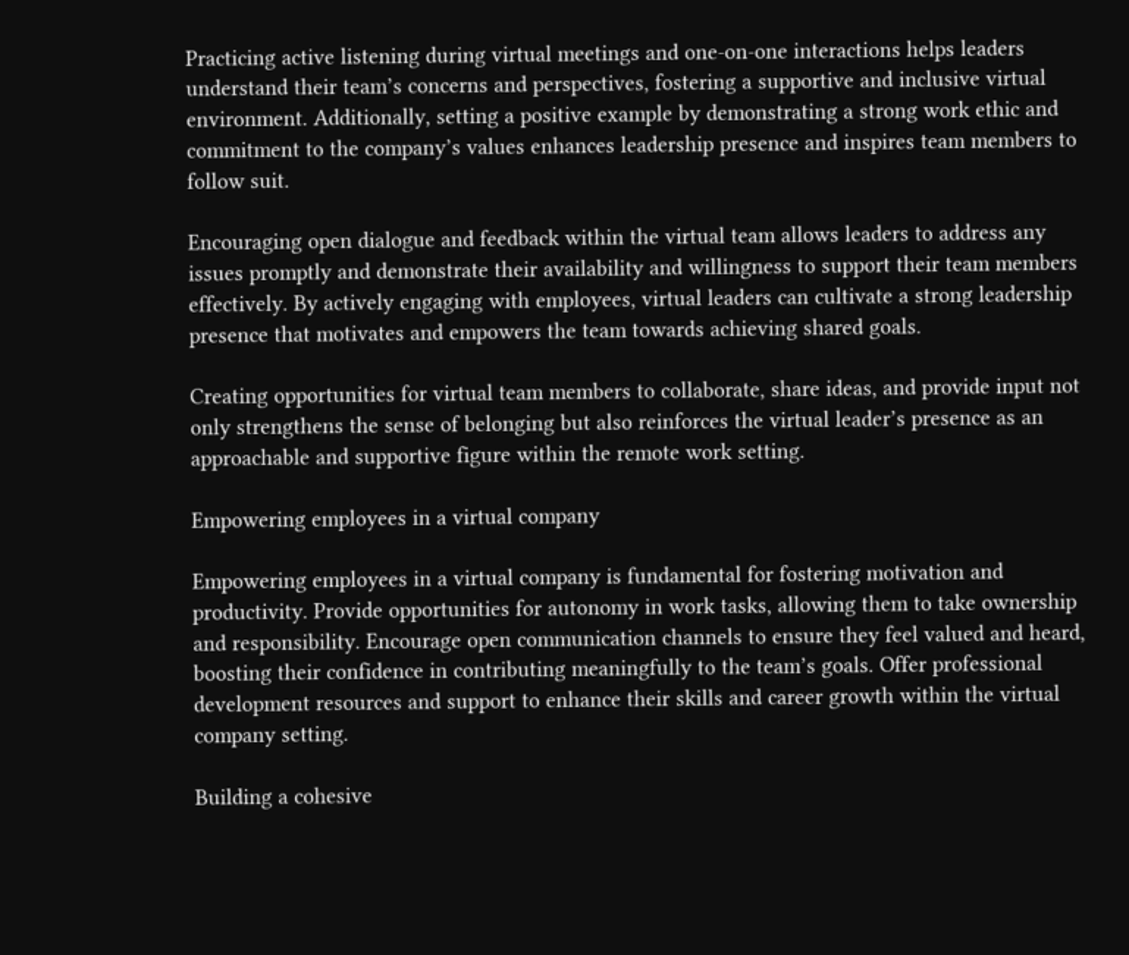Practicing active listening during virtual meetings and one-on-one interactions helps leaders understand their team’s concerns and perspectives, fostering a supportive and inclusive virtual environment. Additionally, setting a positive example by demonstrating a strong work ethic and commitment to the company’s values enhances leadership presence and inspires team members to follow suit.

Encouraging open dialogue and feedback within the virtual team allows leaders to address any issues promptly and demonstrate their availability and willingness to support their team members effectively. By actively engaging with employees, virtual leaders can cultivate a strong leadership presence that motivates and empowers the team towards achieving shared goals.

Creating opportunities for virtual team members to collaborate, share ideas, and provide input not only strengthens the sense of belonging but also reinforces the virtual leader’s presence as an approachable and supportive figure within the remote work setting.

Empowering employees in a virtual company

Empowering employees in a virtual company is fundamental for fostering motivation and productivity. Provide opportunities for autonomy in work tasks, allowing them to take ownership and responsibility. Encourage open communication channels to ensure they feel valued and heard, boosting their confidence in contributing meaningfully to the team’s goals. Offer professional development resources and support to enhance their skills and career growth within the virtual company setting.

Building a cohesive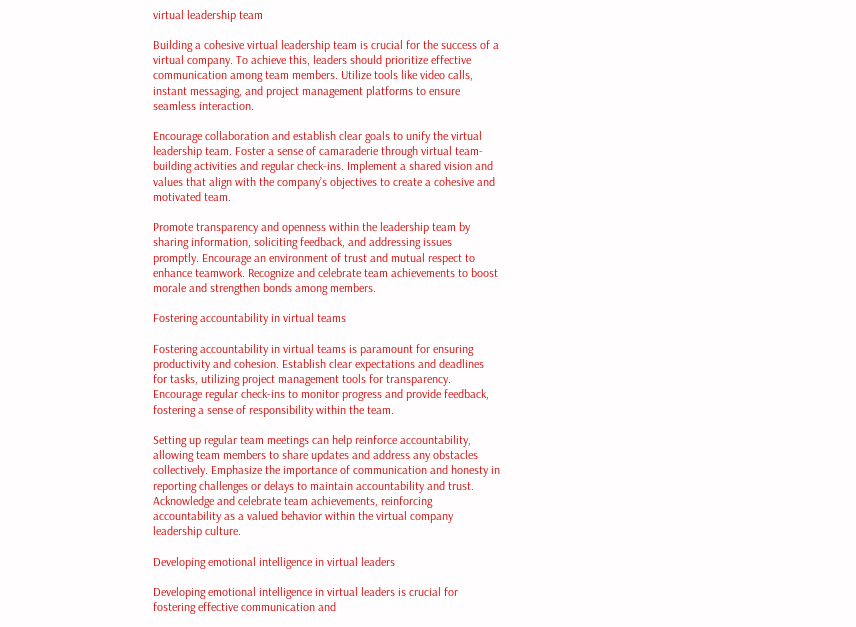virtual leadership team

Building a cohesive virtual leadership team is crucial for the success of a virtual company. To achieve this, leaders should prioritize effective communication among team members. Utilize tools like video calls, instant messaging, and project management platforms to ensure seamless interaction.

Encourage collaboration and establish clear goals to unify the virtual leadership team. Foster a sense of camaraderie through virtual team-building activities and regular check-ins. Implement a shared vision and values that align with the company’s objectives to create a cohesive and motivated team.

Promote transparency and openness within the leadership team by sharing information, soliciting feedback, and addressing issues promptly. Encourage an environment of trust and mutual respect to enhance teamwork. Recognize and celebrate team achievements to boost morale and strengthen bonds among members.

Fostering accountability in virtual teams

Fostering accountability in virtual teams is paramount for ensuring productivity and cohesion. Establish clear expectations and deadlines for tasks, utilizing project management tools for transparency. Encourage regular check-ins to monitor progress and provide feedback, fostering a sense of responsibility within the team.

Setting up regular team meetings can help reinforce accountability, allowing team members to share updates and address any obstacles collectively. Emphasize the importance of communication and honesty in reporting challenges or delays to maintain accountability and trust. Acknowledge and celebrate team achievements, reinforcing accountability as a valued behavior within the virtual company leadership culture.

Developing emotional intelligence in virtual leaders

Developing emotional intelligence in virtual leaders is crucial for fostering effective communication and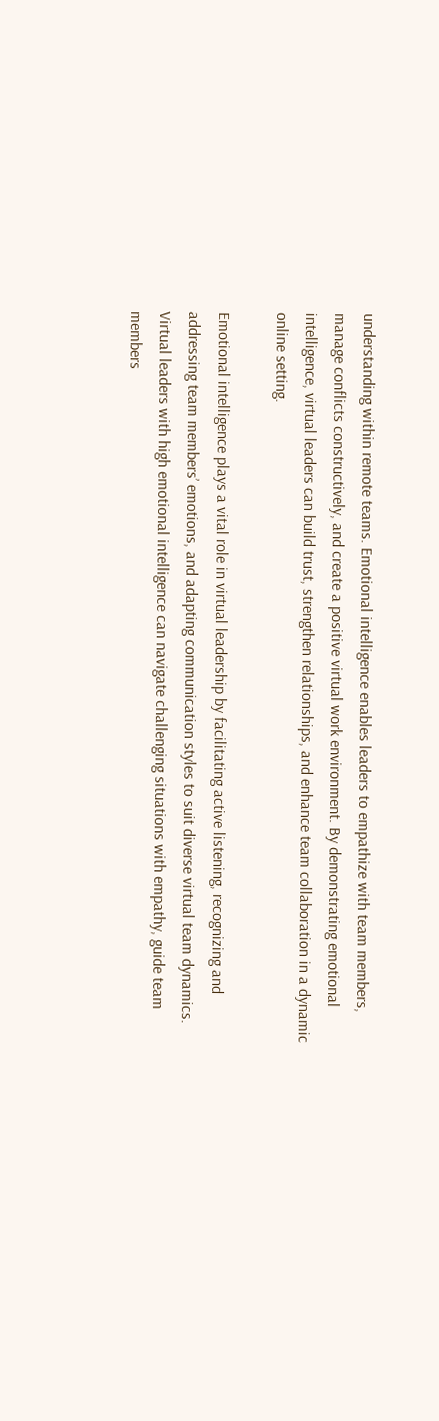understanding within remote teams. Emotional intelligence enables leaders to empathize with team members, manage conflicts constructively, and create a positive virtual work environment. By demonstrating emotional intelligence, virtual leaders can build trust, strengthen relationships, and enhance team collaboration in a dynamic online setting.

Emotional intelligence plays a vital role in virtual leadership by facilitating active listening, recognizing and addressing team members’ emotions, and adapting communication styles to suit diverse virtual team dynamics. Virtual leaders with high emotional intelligence can navigate challenging situations with empathy, guide team members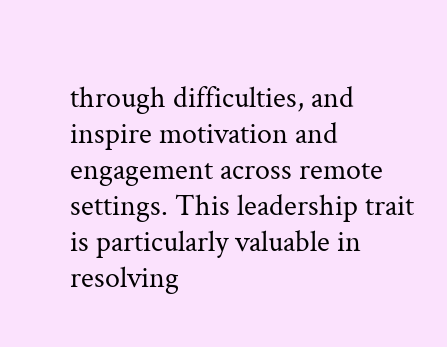through difficulties, and inspire motivation and engagement across remote settings. This leadership trait is particularly valuable in resolving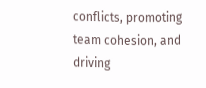conflicts, promoting team cohesion, and driving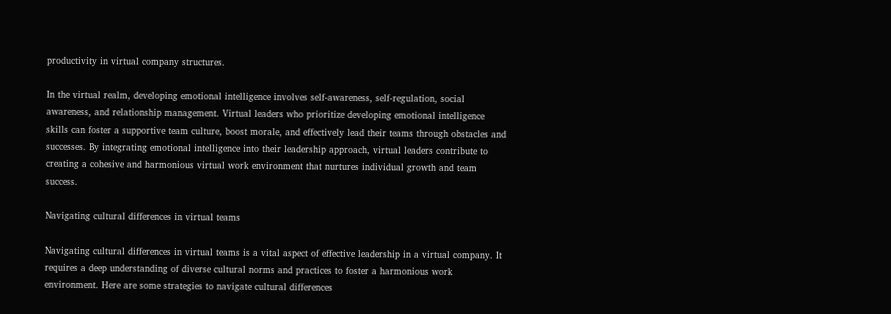productivity in virtual company structures.

In the virtual realm, developing emotional intelligence involves self-awareness, self-regulation, social awareness, and relationship management. Virtual leaders who prioritize developing emotional intelligence skills can foster a supportive team culture, boost morale, and effectively lead their teams through obstacles and successes. By integrating emotional intelligence into their leadership approach, virtual leaders contribute to creating a cohesive and harmonious virtual work environment that nurtures individual growth and team success.

Navigating cultural differences in virtual teams

Navigating cultural differences in virtual teams is a vital aspect of effective leadership in a virtual company. It requires a deep understanding of diverse cultural norms and practices to foster a harmonious work environment. Here are some strategies to navigate cultural differences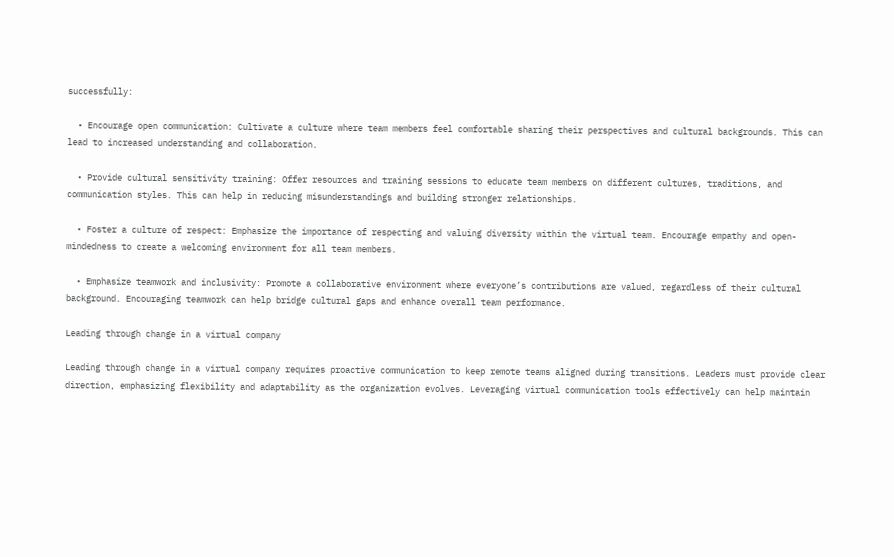successfully:

  • Encourage open communication: Cultivate a culture where team members feel comfortable sharing their perspectives and cultural backgrounds. This can lead to increased understanding and collaboration.

  • Provide cultural sensitivity training: Offer resources and training sessions to educate team members on different cultures, traditions, and communication styles. This can help in reducing misunderstandings and building stronger relationships.

  • Foster a culture of respect: Emphasize the importance of respecting and valuing diversity within the virtual team. Encourage empathy and open-mindedness to create a welcoming environment for all team members.

  • Emphasize teamwork and inclusivity: Promote a collaborative environment where everyone’s contributions are valued, regardless of their cultural background. Encouraging teamwork can help bridge cultural gaps and enhance overall team performance.

Leading through change in a virtual company

Leading through change in a virtual company requires proactive communication to keep remote teams aligned during transitions. Leaders must provide clear direction, emphasizing flexibility and adaptability as the organization evolves. Leveraging virtual communication tools effectively can help maintain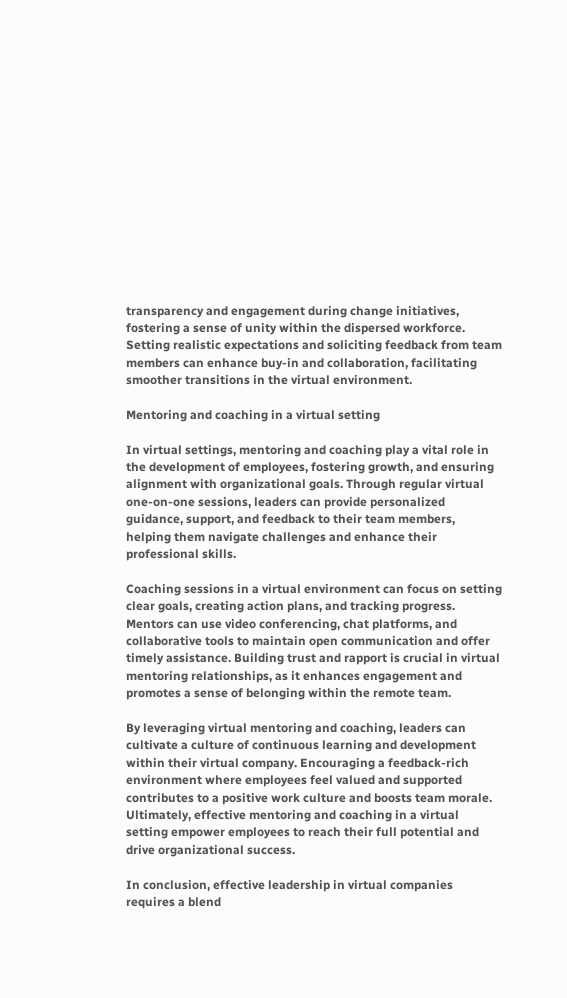transparency and engagement during change initiatives, fostering a sense of unity within the dispersed workforce. Setting realistic expectations and soliciting feedback from team members can enhance buy-in and collaboration, facilitating smoother transitions in the virtual environment.

Mentoring and coaching in a virtual setting

In virtual settings, mentoring and coaching play a vital role in the development of employees, fostering growth, and ensuring alignment with organizational goals. Through regular virtual one-on-one sessions, leaders can provide personalized guidance, support, and feedback to their team members, helping them navigate challenges and enhance their professional skills.

Coaching sessions in a virtual environment can focus on setting clear goals, creating action plans, and tracking progress. Mentors can use video conferencing, chat platforms, and collaborative tools to maintain open communication and offer timely assistance. Building trust and rapport is crucial in virtual mentoring relationships, as it enhances engagement and promotes a sense of belonging within the remote team.

By leveraging virtual mentoring and coaching, leaders can cultivate a culture of continuous learning and development within their virtual company. Encouraging a feedback-rich environment where employees feel valued and supported contributes to a positive work culture and boosts team morale. Ultimately, effective mentoring and coaching in a virtual setting empower employees to reach their full potential and drive organizational success.

In conclusion, effective leadership in virtual companies requires a blend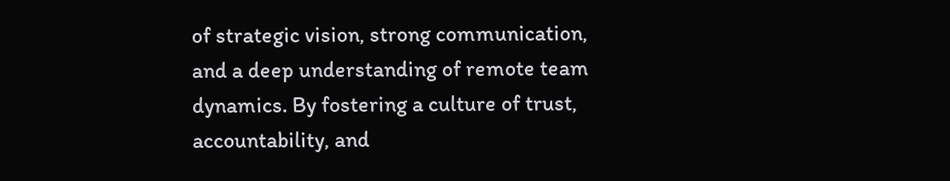of strategic vision, strong communication, and a deep understanding of remote team dynamics. By fostering a culture of trust, accountability, and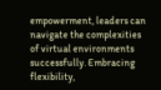empowerment, leaders can navigate the complexities of virtual environments successfully. Embracing flexibility,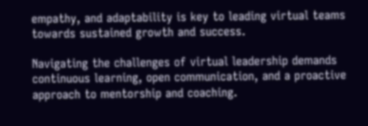empathy, and adaptability is key to leading virtual teams towards sustained growth and success.

Navigating the challenges of virtual leadership demands continuous learning, open communication, and a proactive approach to mentorship and coaching.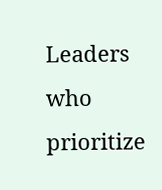Leaders who prioritize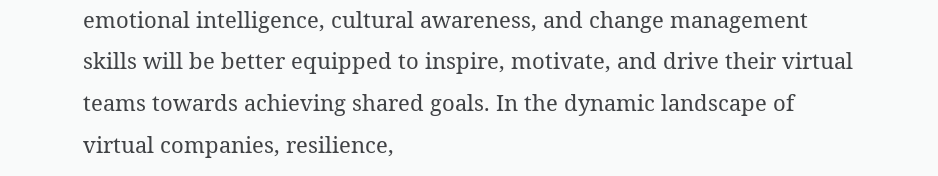emotional intelligence, cultural awareness, and change management skills will be better equipped to inspire, motivate, and drive their virtual teams towards achieving shared goals. In the dynamic landscape of virtual companies, resilience,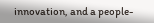innovation, and a people-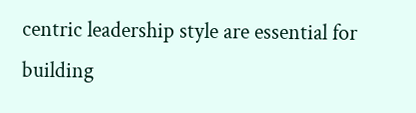centric leadership style are essential for building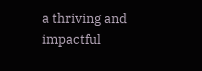a thriving and impactful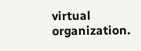virtual organization.